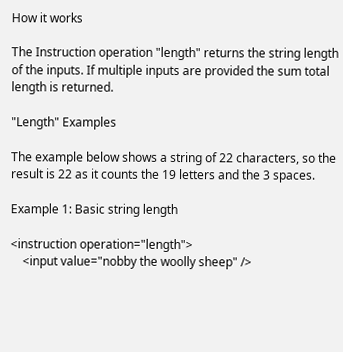How it works

The Instruction operation "length" returns the string length of the inputs. If multiple inputs are provided the sum total length is returned.

"Length" Examples

The example below shows a string of 22 characters, so the result is 22 as it counts the 19 letters and the 3 spaces.

Example 1: Basic string length

<instruction operation="length">
    <input value="nobby the woolly sheep" />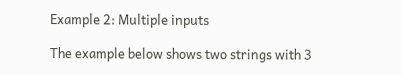Example 2: Multiple inputs

The example below shows two strings with 3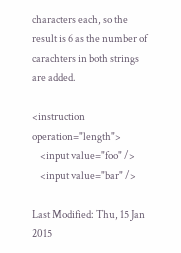characters each, so the result is 6 as the number of carachters in both strings are added.

<instruction operation="length">
    <input value="foo" />
    <input value="bar" />

Last Modified: Thu, 15 Jan 2015